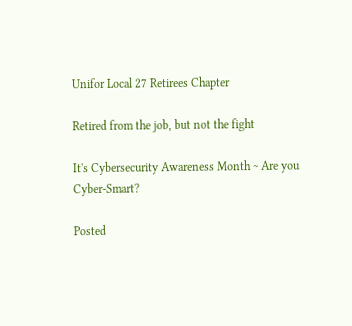Unifor Local 27 Retirees Chapter

Retired from the job, but not the fight

It's Cybersecurity Awareness Month ~ Are you Cyber-Smart?

Posted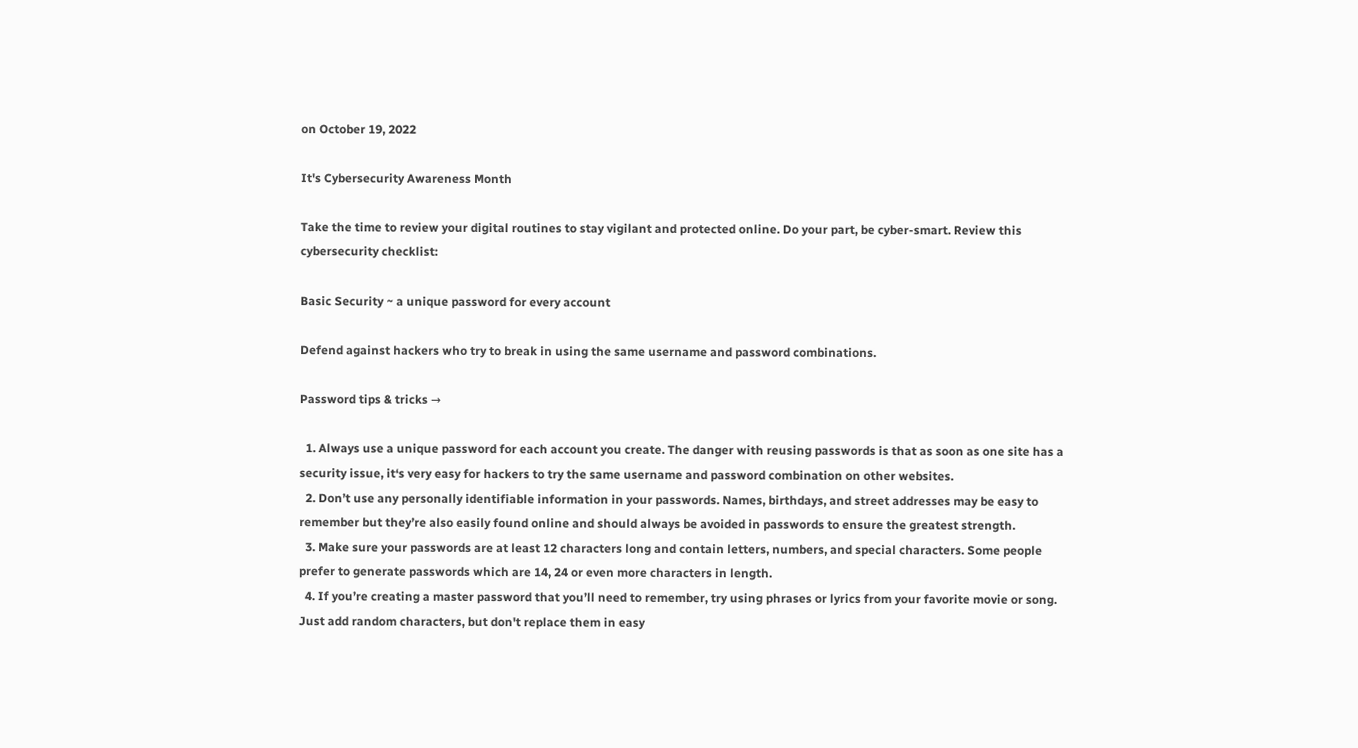on October 19, 2022

It's Cybersecurity Awareness Month

Take the time to review your digital routines to stay vigilant and protected online. Do your part, be cyber-smart. Review this cybersecurity checklist:

Basic Security ~ a unique password for every account

Defend against hackers who try to break in using the same username and password combinations.

Password tips & tricks →

  1. Always use a unique password for each account you create. The danger with reusing passwords is that as soon as one site has a security issue, it‘s very easy for hackers to try the same username and password combination on other websites.
  2. Don’t use any personally identifiable information in your passwords. Names, birthdays, and street addresses may be easy to remember but they’re also easily found online and should always be avoided in passwords to ensure the greatest strength.
  3. Make sure your passwords are at least 12 characters long and contain letters, numbers, and special characters. Some people prefer to generate passwords which are 14, 24 or even more characters in length.
  4. If you’re creating a master password that you’ll need to remember, try using phrases or lyrics from your favorite movie or song. Just add random characters, but don't replace them in easy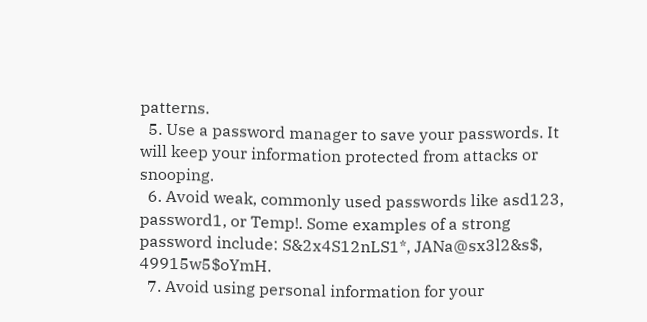patterns.
  5. Use a password manager to save your passwords. It will keep your information protected from attacks or snooping.
  6. Avoid weak, commonly used passwords like asd123, password1, or Temp!. Some examples of a strong password include: S&2x4S12nLS1*, JANa@sx3l2&s$, 49915w5$oYmH.
  7. Avoid using personal information for your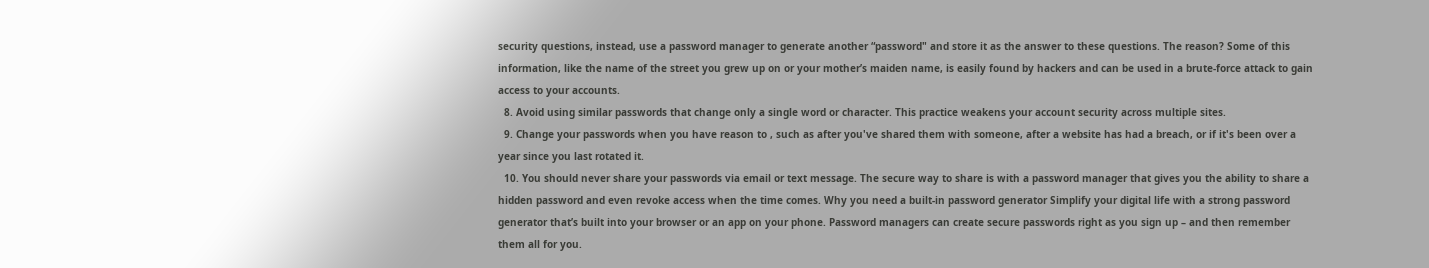security questions, instead, use a password manager to generate another “password" and store it as the answer to these questions. The reason? Some of this information, like the name of the street you grew up on or your mother’s maiden name, is easily found by hackers and can be used in a brute-force attack to gain access to your accounts.
  8. Avoid using similar passwords that change only a single word or character. This practice weakens your account security across multiple sites.
  9. Change your passwords when you have reason to , such as after you've shared them with someone, after a website has had a breach, or if it's been over a year since you last rotated it.
  10. You should never share your passwords via email or text message. The secure way to share is with a password manager that gives you the ability to share a hidden password and even revoke access when the time comes. Why you need a built-in password generator Simplify your digital life with a strong password generator that’s built into your browser or an app on your phone. Password managers can create secure passwords right as you sign up – and then remember them all for you.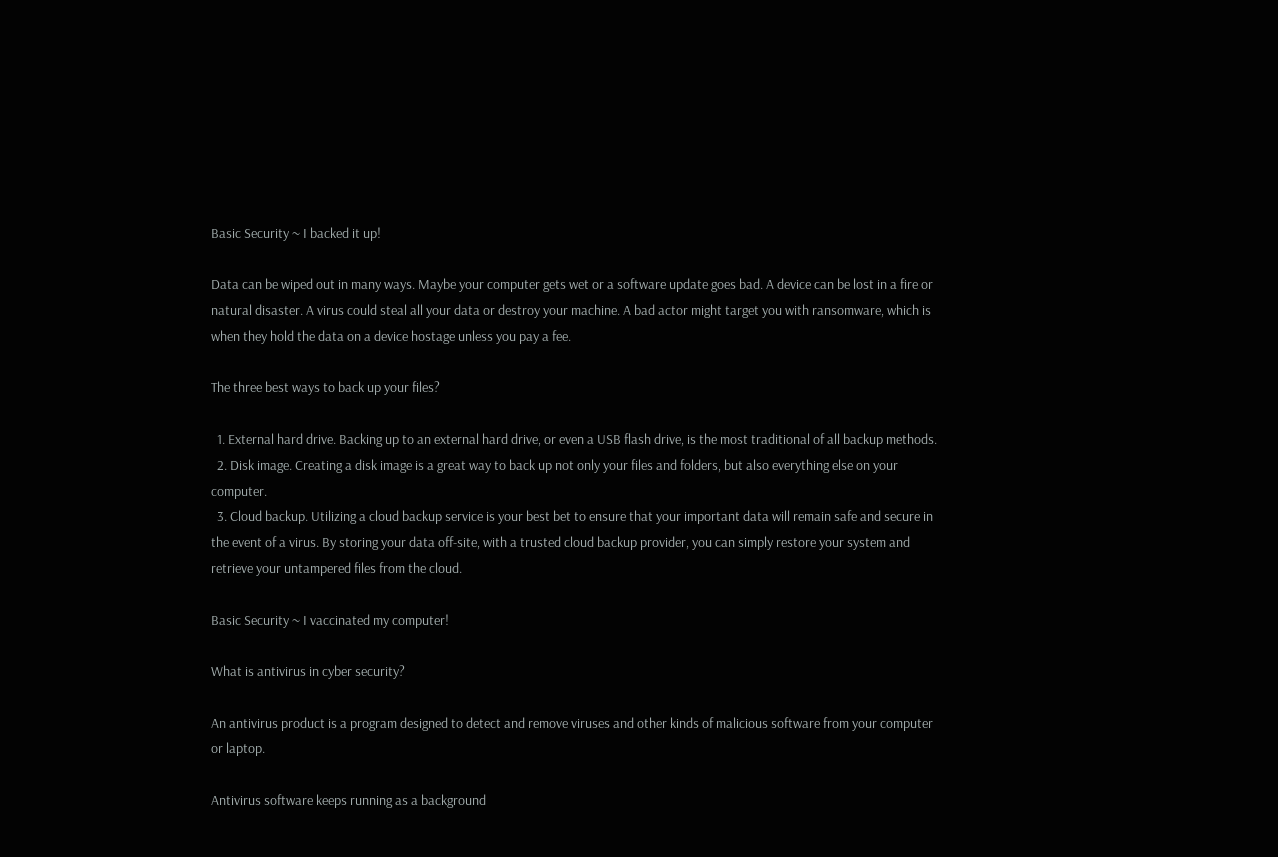Basic Security ~ I backed it up!

Data can be wiped out in many ways. Maybe your computer gets wet or a software update goes bad. A device can be lost in a fire or natural disaster. A virus could steal all your data or destroy your machine. A bad actor might target you with ransomware, which is when they hold the data on a device hostage unless you pay a fee.

The three best ways to back up your files?

  1. External hard drive. Backing up to an external hard drive, or even a USB flash drive, is the most traditional of all backup methods.
  2. Disk image. Creating a disk image is a great way to back up not only your files and folders, but also everything else on your computer.
  3. Cloud backup. Utilizing a cloud backup service is your best bet to ensure that your important data will remain safe and secure in the event of a virus. By storing your data off-site, with a trusted cloud backup provider, you can simply restore your system and retrieve your untampered files from the cloud.

Basic Security ~ I vaccinated my computer!

What is antivirus in cyber security?

An antivirus product is a program designed to detect and remove viruses and other kinds of malicious software from your computer or laptop.

Antivirus software keeps running as a background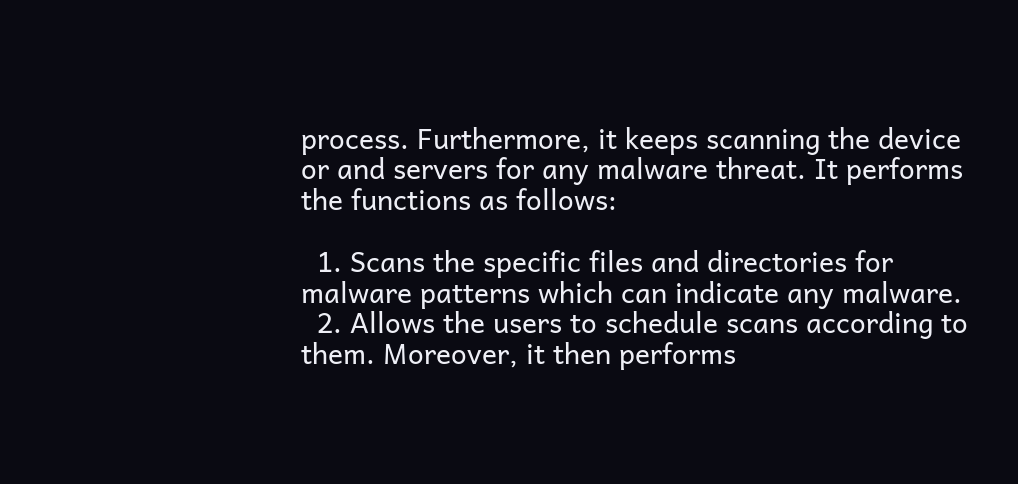process. Furthermore, it keeps scanning the device or and servers for any malware threat. It performs the functions as follows:

  1. Scans the specific files and directories for malware patterns which can indicate any malware.
  2. Allows the users to schedule scans according to them. Moreover, it then performs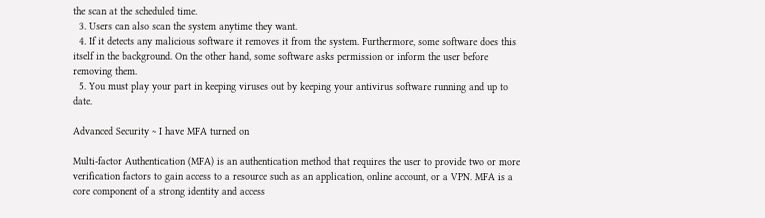the scan at the scheduled time.
  3. Users can also scan the system anytime they want.
  4. If it detects any malicious software it removes it from the system. Furthermore, some software does this itself in the background. On the other hand, some software asks permission or inform the user before removing them.
  5. You must play your part in keeping viruses out by keeping your antivirus software running and up to date.

Advanced Security ~ I have MFA turned on

Multi-factor Authentication (MFA) is an authentication method that requires the user to provide two or more verification factors to gain access to a resource such as an application, online account, or a VPN. MFA is a core component of a strong identity and access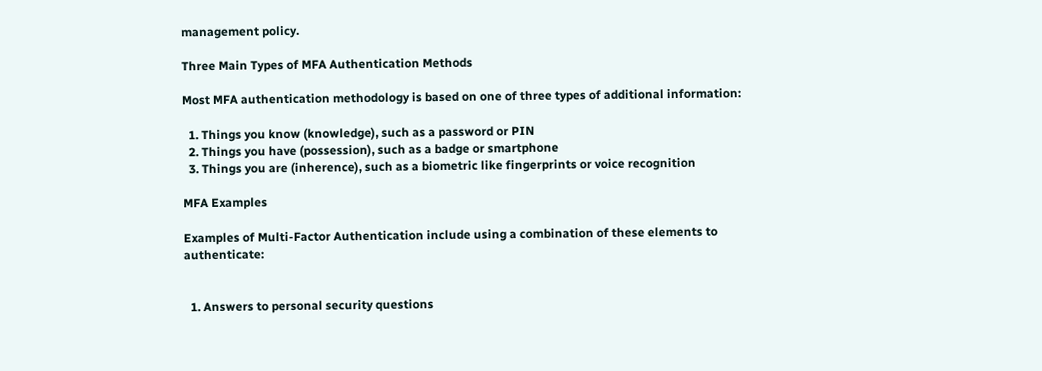management policy.

Three Main Types of MFA Authentication Methods

Most MFA authentication methodology is based on one of three types of additional information:

  1. Things you know (knowledge), such as a password or PIN
  2. Things you have (possession), such as a badge or smartphone
  3. Things you are (inherence), such as a biometric like fingerprints or voice recognition

MFA Examples

Examples of Multi-Factor Authentication include using a combination of these elements to authenticate:


  1. Answers to personal security questions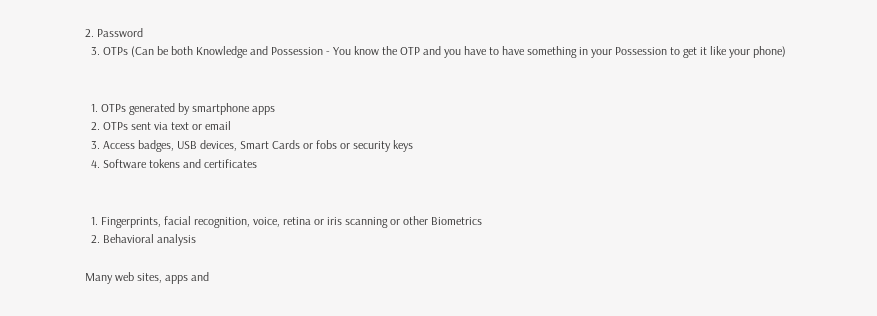2. Password
  3. OTPs (Can be both Knowledge and Possession - You know the OTP and you have to have something in your Possession to get it like your phone)


  1. OTPs generated by smartphone apps
  2. OTPs sent via text or email
  3. Access badges, USB devices, Smart Cards or fobs or security keys
  4. Software tokens and certificates


  1. Fingerprints, facial recognition, voice, retina or iris scanning or other Biometrics
  2. Behavioral analysis

Many web sites, apps and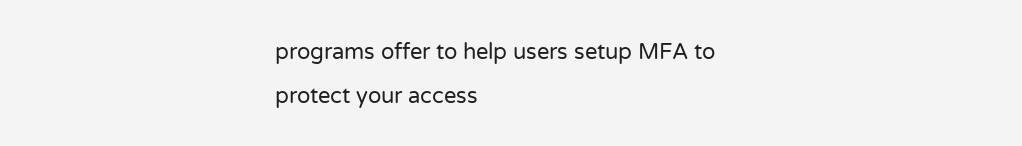programs offer to help users setup MFA to protect your access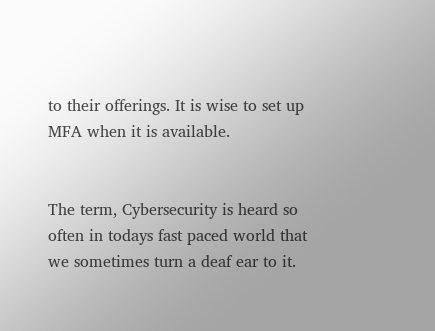to their offerings. It is wise to set up MFA when it is available.


The term, Cybersecurity is heard so often in todays fast paced world that we sometimes turn a deaf ear to it.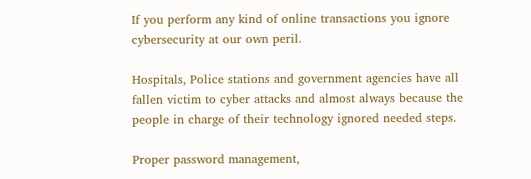If you perform any kind of online transactions you ignore cybersecurity at our own peril.

Hospitals, Police stations and government agencies have all fallen victim to cyber attacks and almost always because the people in charge of their technology ignored needed steps.

Proper password management,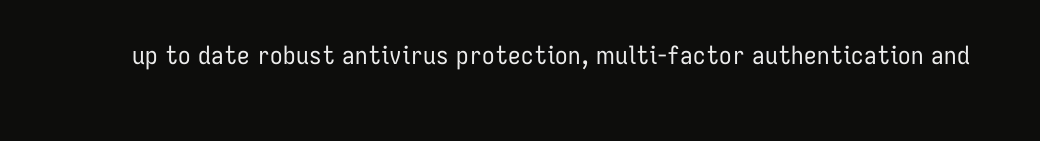up to date robust antivirus protection, multi-factor authentication and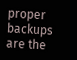proper backups are the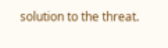solution to the threat.